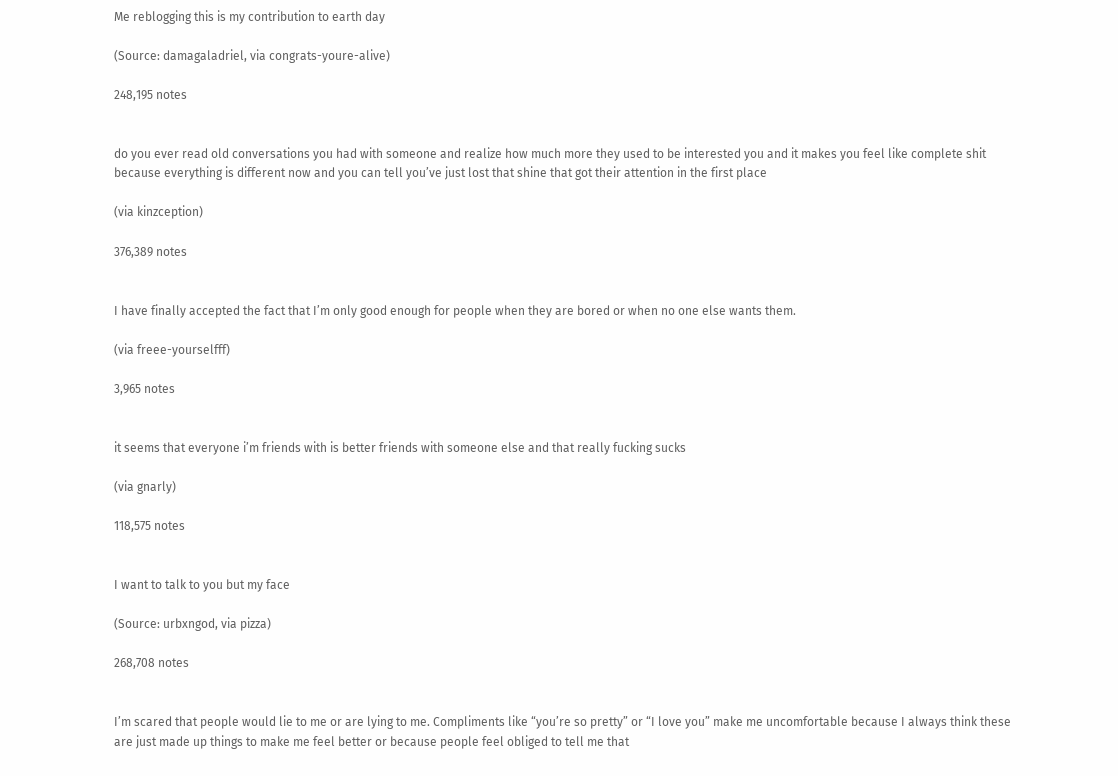Me reblogging this is my contribution to earth day

(Source: damagaladriel, via congrats-youre-alive)

248,195 notes


do you ever read old conversations you had with someone and realize how much more they used to be interested you and it makes you feel like complete shit because everything is different now and you can tell you’ve just lost that shine that got their attention in the first place

(via kinzception)

376,389 notes


I have finally accepted the fact that I’m only good enough for people when they are bored or when no one else wants them.

(via freee-yourselfff)

3,965 notes


it seems that everyone i’m friends with is better friends with someone else and that really fucking sucks

(via gnarly)

118,575 notes


I want to talk to you but my face

(Source: urbxngod, via pizza)

268,708 notes


I’m scared that people would lie to me or are lying to me. Compliments like “you’re so pretty” or “I love you” make me uncomfortable because I always think these are just made up things to make me feel better or because people feel obliged to tell me that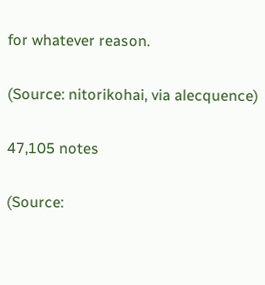for whatever reason.

(Source: nitorikohai, via alecquence)

47,105 notes

(Source: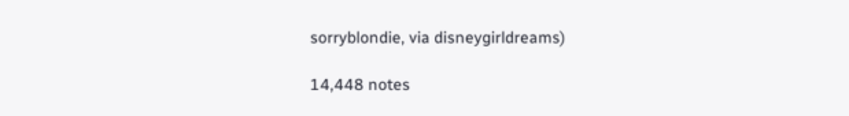sorryblondie, via disneygirldreams)

14,448 notes